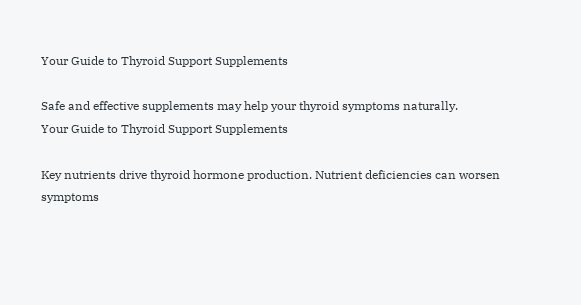Your Guide to Thyroid Support Supplements

Safe and effective supplements may help your thyroid symptoms naturally.
Your Guide to Thyroid Support Supplements

Key nutrients drive thyroid hormone production. Nutrient deficiencies can worsen symptoms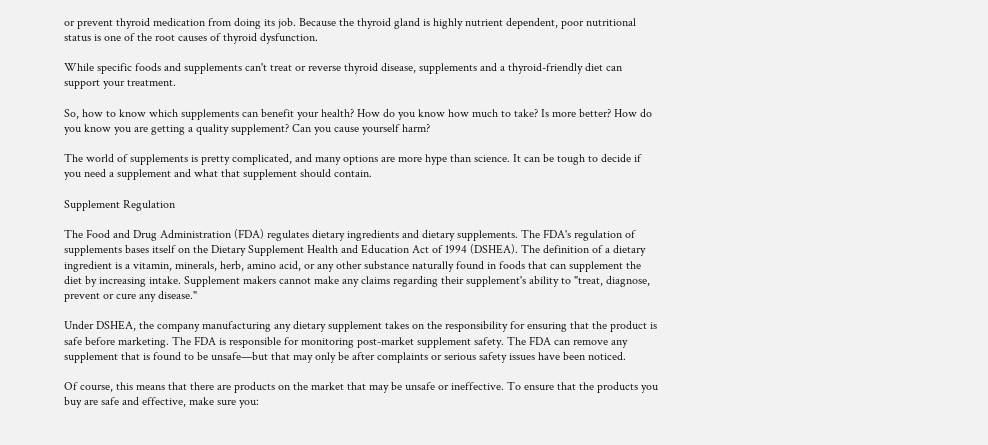or prevent thyroid medication from doing its job. Because the thyroid gland is highly nutrient dependent, poor nutritional status is one of the root causes of thyroid dysfunction.

While specific foods and supplements can't treat or reverse thyroid disease, supplements and a thyroid-friendly diet can support your treatment.

So, how to know which supplements can benefit your health? How do you know how much to take? Is more better? How do you know you are getting a quality supplement? Can you cause yourself harm?

The world of supplements is pretty complicated, and many options are more hype than science. It can be tough to decide if you need a supplement and what that supplement should contain.

Supplement Regulation

The Food and Drug Administration (FDA) regulates dietary ingredients and dietary supplements. The FDA's regulation of supplements bases itself on the Dietary Supplement Health and Education Act of 1994 (DSHEA). The definition of a dietary ingredient is a vitamin, minerals, herb, amino acid, or any other substance naturally found in foods that can supplement the diet by increasing intake. Supplement makers cannot make any claims regarding their supplement's ability to "treat, diagnose, prevent or cure any disease."

Under DSHEA, the company manufacturing any dietary supplement takes on the responsibility for ensuring that the product is safe before marketing. The FDA is responsible for monitoring post-market supplement safety. The FDA can remove any supplement that is found to be unsafe—but that may only be after complaints or serious safety issues have been noticed.

Of course, this means that there are products on the market that may be unsafe or ineffective. To ensure that the products you buy are safe and effective, make sure you: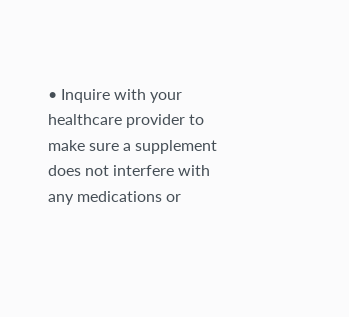• Inquire with your healthcare provider to make sure a supplement does not interfere with any medications or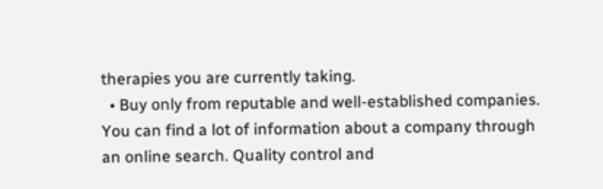therapies you are currently taking.
  • Buy only from reputable and well-established companies. You can find a lot of information about a company through an online search. Quality control and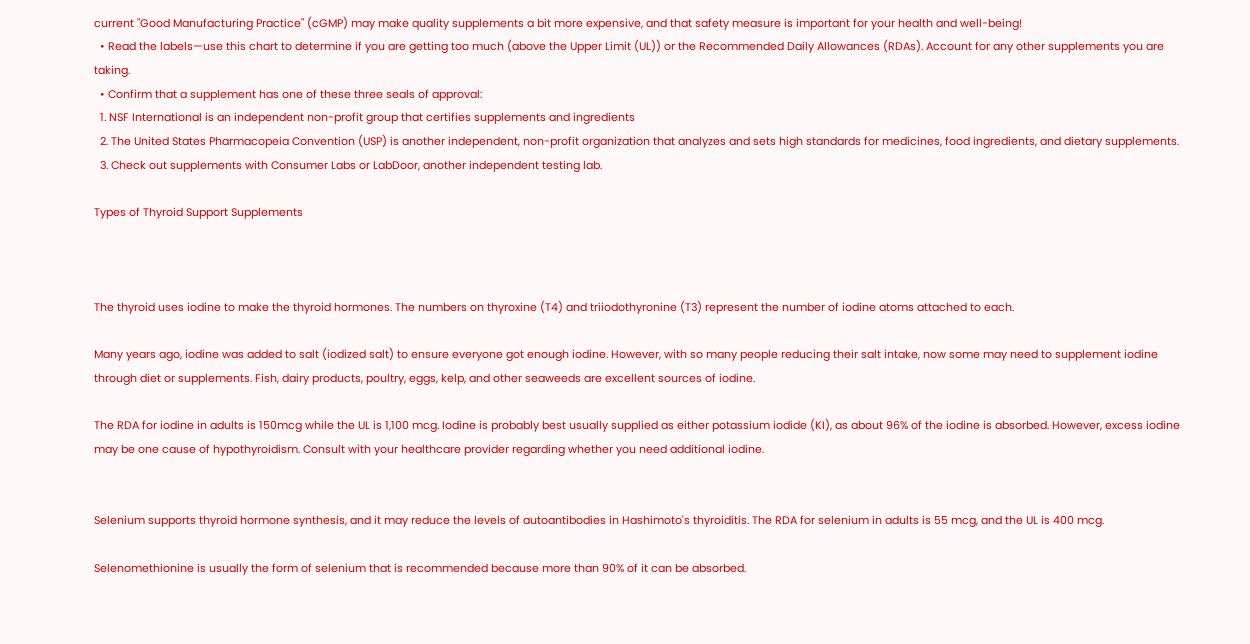current "Good Manufacturing Practice" (cGMP) may make quality supplements a bit more expensive, and that safety measure is important for your health and well-being!
  • Read the labels—use this chart to determine if you are getting too much (above the Upper Limit (UL)) or the Recommended Daily Allowances (RDAs). Account for any other supplements you are taking.
  • Confirm that a supplement has one of these three seals of approval:
  1. NSF International is an independent non-profit group that certifies supplements and ingredients
  2. The United States Pharmacopeia Convention (USP) is another independent, non-profit organization that analyzes and sets high standards for medicines, food ingredients, and dietary supplements.
  3. Check out supplements with Consumer Labs or LabDoor, another independent testing lab.

Types of Thyroid Support Supplements



The thyroid uses iodine to make the thyroid hormones. The numbers on thyroxine (T4) and triiodothyronine (T3) represent the number of iodine atoms attached to each.

Many years ago, iodine was added to salt (iodized salt) to ensure everyone got enough iodine. However, with so many people reducing their salt intake, now some may need to supplement iodine through diet or supplements. Fish, dairy products, poultry, eggs, kelp, and other seaweeds are excellent sources of iodine.

The RDA for iodine in adults is 150mcg while the UL is 1,100 mcg. Iodine is probably best usually supplied as either potassium iodide (KI), as about 96% of the iodine is absorbed. However, excess iodine may be one cause of hypothyroidism. Consult with your healthcare provider regarding whether you need additional iodine.


Selenium supports thyroid hormone synthesis, and it may reduce the levels of autoantibodies in Hashimoto's thyroiditis. The RDA for selenium in adults is 55 mcg, and the UL is 400 mcg.

Selenomethionine is usually the form of selenium that is recommended because more than 90% of it can be absorbed.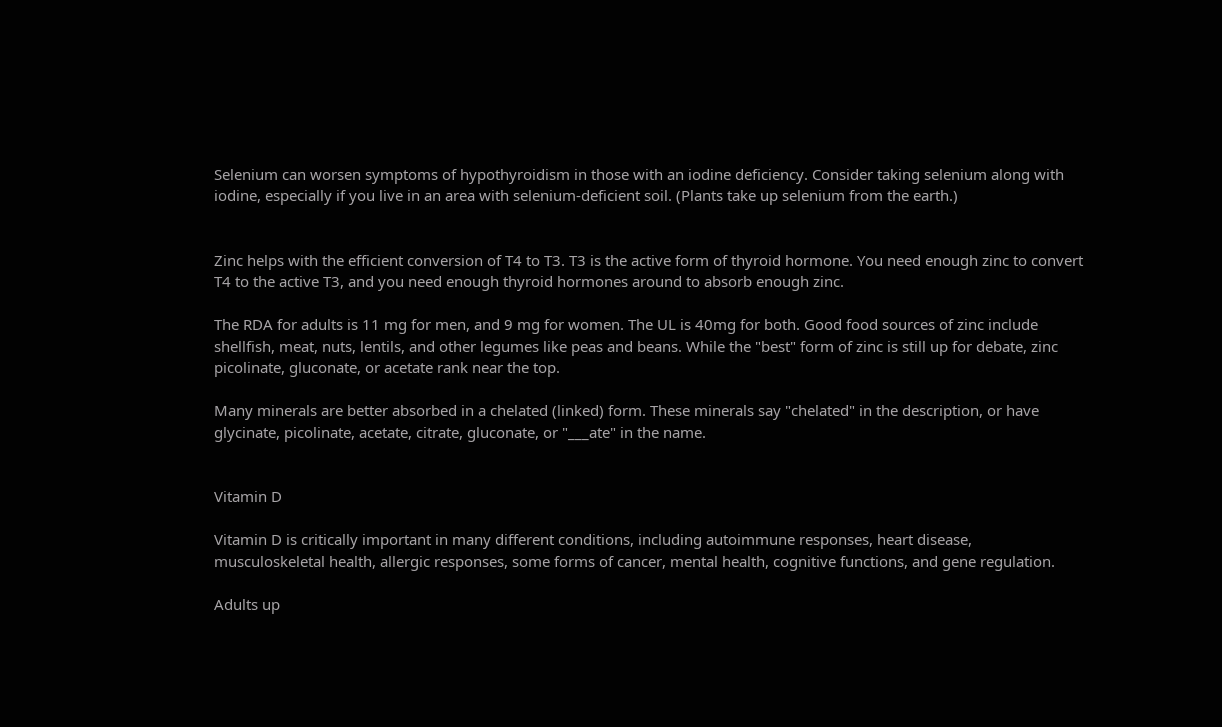Selenium can worsen symptoms of hypothyroidism in those with an iodine deficiency. Consider taking selenium along with iodine, especially if you live in an area with selenium-deficient soil. (Plants take up selenium from the earth.)


Zinc helps with the efficient conversion of T4 to T3. T3 is the active form of thyroid hormone. You need enough zinc to convert T4 to the active T3, and you need enough thyroid hormones around to absorb enough zinc.

The RDA for adults is 11 mg for men, and 9 mg for women. The UL is 40mg for both. Good food sources of zinc include shellfish, meat, nuts, lentils, and other legumes like peas and beans. While the "best" form of zinc is still up for debate, zinc picolinate, gluconate, or acetate rank near the top.

Many minerals are better absorbed in a chelated (linked) form. These minerals say "chelated" in the description, or have glycinate, picolinate, acetate, citrate, gluconate, or "___ate" in the name.


Vitamin D

Vitamin D is critically important in many different conditions, including autoimmune responses, heart disease, musculoskeletal health, allergic responses, some forms of cancer, mental health, cognitive functions, and gene regulation.

Adults up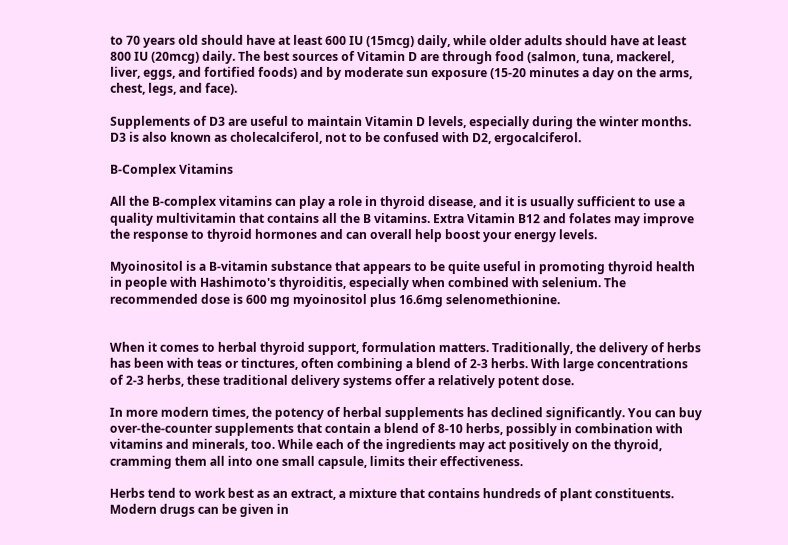to 70 years old should have at least 600 IU (15mcg) daily, while older adults should have at least 800 IU (20mcg) daily. The best sources of Vitamin D are through food (salmon, tuna, mackerel, liver, eggs, and fortified foods) and by moderate sun exposure (15-20 minutes a day on the arms, chest, legs, and face).

Supplements of D3 are useful to maintain Vitamin D levels, especially during the winter months. D3 is also known as cholecalciferol, not to be confused with D2, ergocalciferol.

B-Complex Vitamins

All the B-complex vitamins can play a role in thyroid disease, and it is usually sufficient to use a quality multivitamin that contains all the B vitamins. Extra Vitamin B12 and folates may improve the response to thyroid hormones and can overall help boost your energy levels.

Myoinositol is a B-vitamin substance that appears to be quite useful in promoting thyroid health in people with Hashimoto's thyroiditis, especially when combined with selenium. The recommended dose is 600 mg myoinositol plus 16.6mg selenomethionine.


When it comes to herbal thyroid support, formulation matters. Traditionally, the delivery of herbs has been with teas or tinctures, often combining a blend of 2-3 herbs. With large concentrations of 2-3 herbs, these traditional delivery systems offer a relatively potent dose.

In more modern times, the potency of herbal supplements has declined significantly. You can buy over-the-counter supplements that contain a blend of 8-10 herbs, possibly in combination with vitamins and minerals, too. While each of the ingredients may act positively on the thyroid, cramming them all into one small capsule, limits their effectiveness.

Herbs tend to work best as an extract, a mixture that contains hundreds of plant constituents. Modern drugs can be given in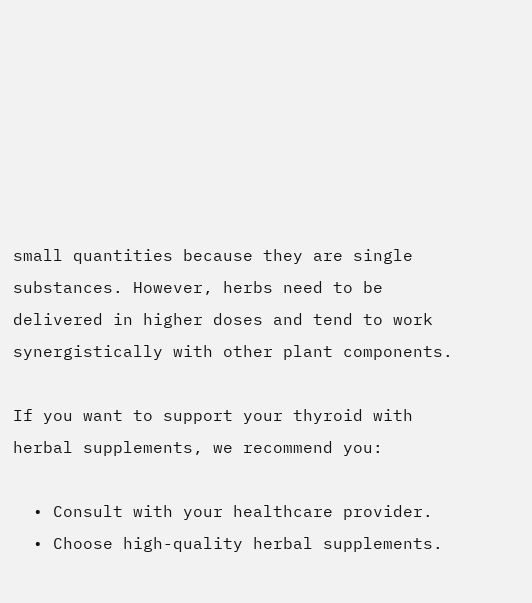small quantities because they are single substances. However, herbs need to be delivered in higher doses and tend to work synergistically with other plant components.

If you want to support your thyroid with herbal supplements, we recommend you:

  • Consult with your healthcare provider.
  • Choose high-quality herbal supplements.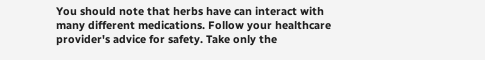You should note that herbs have can interact with many different medications. Follow your healthcare provider's advice for safety. Take only the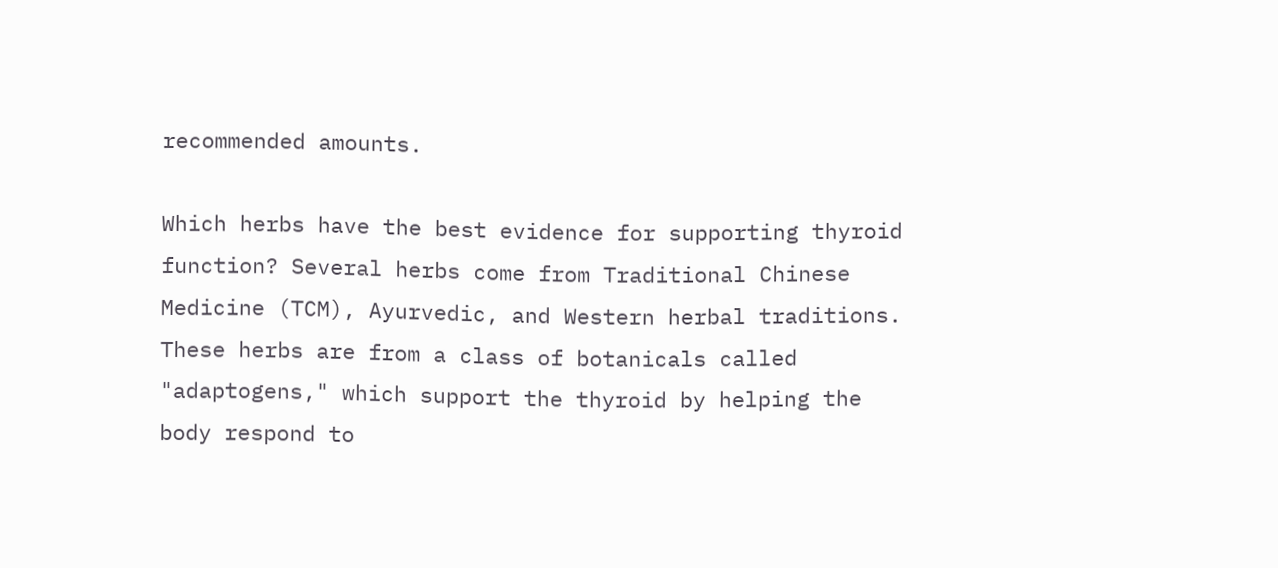recommended amounts.

Which herbs have the best evidence for supporting thyroid function? Several herbs come from Traditional Chinese Medicine (TCM), Ayurvedic, and Western herbal traditions. These herbs are from a class of botanicals called "adaptogens," which support the thyroid by helping the body respond to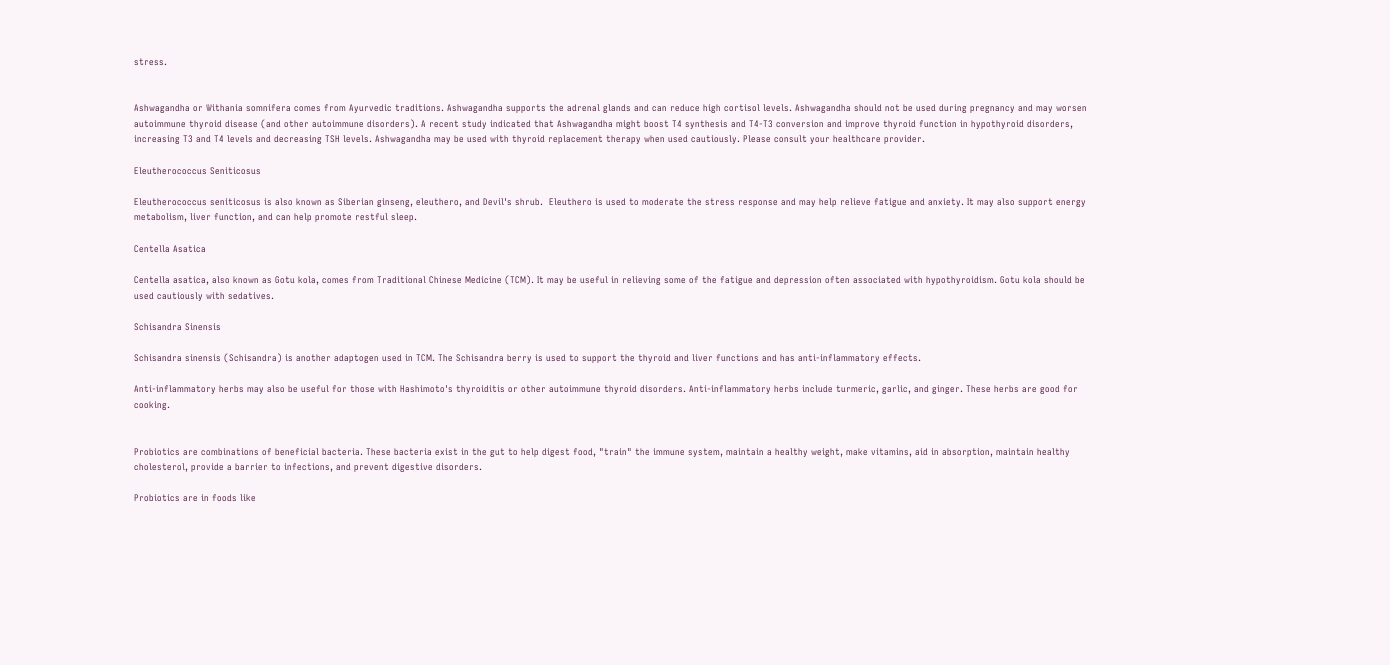stress.


Ashwagandha or Withania somnifera comes from Ayurvedic traditions. Ashwagandha supports the adrenal glands and can reduce high cortisol levels. Ashwagandha should not be used during pregnancy and may worsen autoimmune thyroid disease (and other autoimmune disorders). A recent study indicated that Ashwagandha might boost T4 synthesis and T4-T3 conversion and improve thyroid function in hypothyroid disorders, increasing T3 and T4 levels and decreasing TSH levels. Ashwagandha may be used with thyroid replacement therapy when used cautiously. Please consult your healthcare provider.

Eleutherococcus Seniticosus

Eleutherococcus seniticosus is also known as Siberian ginseng, eleuthero, and Devil's shrub.  Eleuthero is used to moderate the stress response and may help relieve fatigue and anxiety. It may also support energy metabolism, liver function, and can help promote restful sleep.

Centella Asatica

Centella asatica, also known as Gotu kola, comes from Traditional Chinese Medicine (TCM). It may be useful in relieving some of the fatigue and depression often associated with hypothyroidism. Gotu kola should be used cautiously with sedatives.

Schisandra Sinensis

Schisandra sinensis (Schisandra) is another adaptogen used in TCM. The Schisandra berry is used to support the thyroid and liver functions and has anti-inflammatory effects.

Anti-inflammatory herbs may also be useful for those with Hashimoto's thyroiditis or other autoimmune thyroid disorders. Anti-inflammatory herbs include turmeric, garlic, and ginger. These herbs are good for cooking.


Probiotics are combinations of beneficial bacteria. These bacteria exist in the gut to help digest food, "train" the immune system, maintain a healthy weight, make vitamins, aid in absorption, maintain healthy cholesterol, provide a barrier to infections, and prevent digestive disorders.

Probiotics are in foods like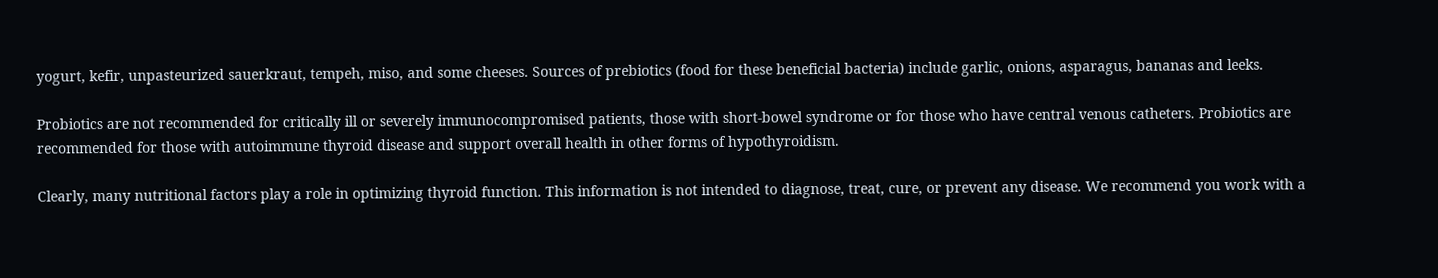yogurt, kefir, unpasteurized sauerkraut, tempeh, miso, and some cheeses. Sources of prebiotics (food for these beneficial bacteria) include garlic, onions, asparagus, bananas and leeks.

Probiotics are not recommended for critically ill or severely immunocompromised patients, those with short-bowel syndrome or for those who have central venous catheters. Probiotics are recommended for those with autoimmune thyroid disease and support overall health in other forms of hypothyroidism.

Clearly, many nutritional factors play a role in optimizing thyroid function. This information is not intended to diagnose, treat, cure, or prevent any disease. We recommend you work with a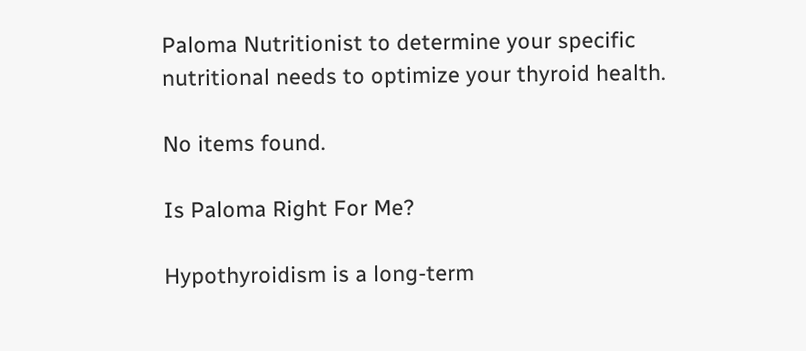Paloma Nutritionist to determine your specific nutritional needs to optimize your thyroid health.

No items found.

Is Paloma Right For Me?

Hypothyroidism is a long-term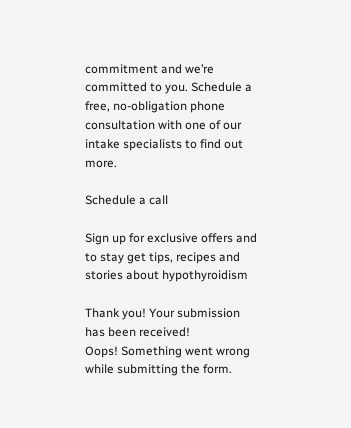commitment and we’re committed to you. Schedule a free, no-obligation phone consultation with one of our intake specialists to find out more.

Schedule a call

Sign up for exclusive offers and to stay get tips, recipes and stories about hypothyroidism

Thank you! Your submission has been received!
Oops! Something went wrong while submitting the form.